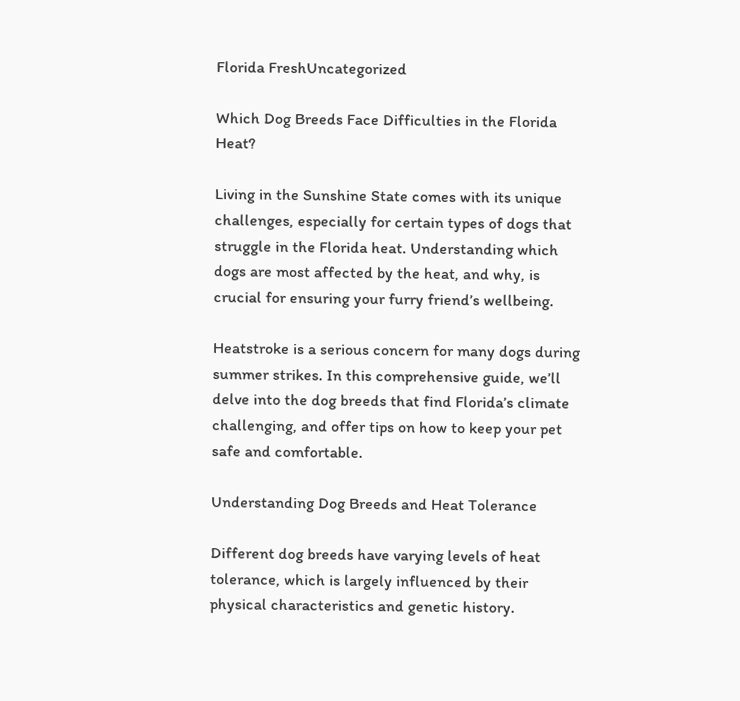Florida FreshUncategorized

Which Dog Breeds Face Difficulties in the Florida Heat?

Living in the Sunshine State comes with its unique challenges, especially for certain types of dogs that struggle in the Florida heat. Understanding which dogs are most affected by the heat, and why, is crucial for ensuring your furry friend’s wellbeing.

Heatstroke is a serious concern for many dogs during summer strikes. In this comprehensive guide, we’ll delve into the dog breeds that find Florida’s climate challenging, and offer tips on how to keep your pet safe and comfortable.

Understanding Dog Breeds and Heat Tolerance

Different dog breeds have varying levels of heat tolerance, which is largely influenced by their physical characteristics and genetic history.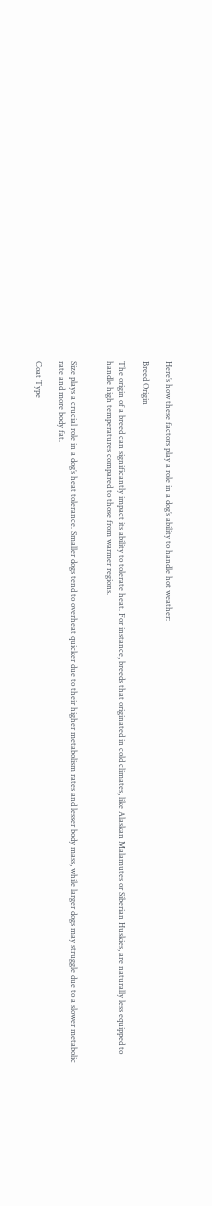Here’s how these factors play a role in a dog’s ability to handle hot weather:

Breed Origin

The origin of a breed can significantly impact its ability to tolerate heat. For instance, breeds that originated in cold climates, like Alaskan Malamutes or Siberian Huskies, are naturally less equipped to handle high temperatures compared to those from warmer regions.


Size plays a crucial role in a dog’s heat tolerance. Smaller dogs tend to overheat quicker due to their higher metabolism rates and lesser body mass, while larger dogs may struggle due to a slower metabolic rate and more body fat.

Coat Type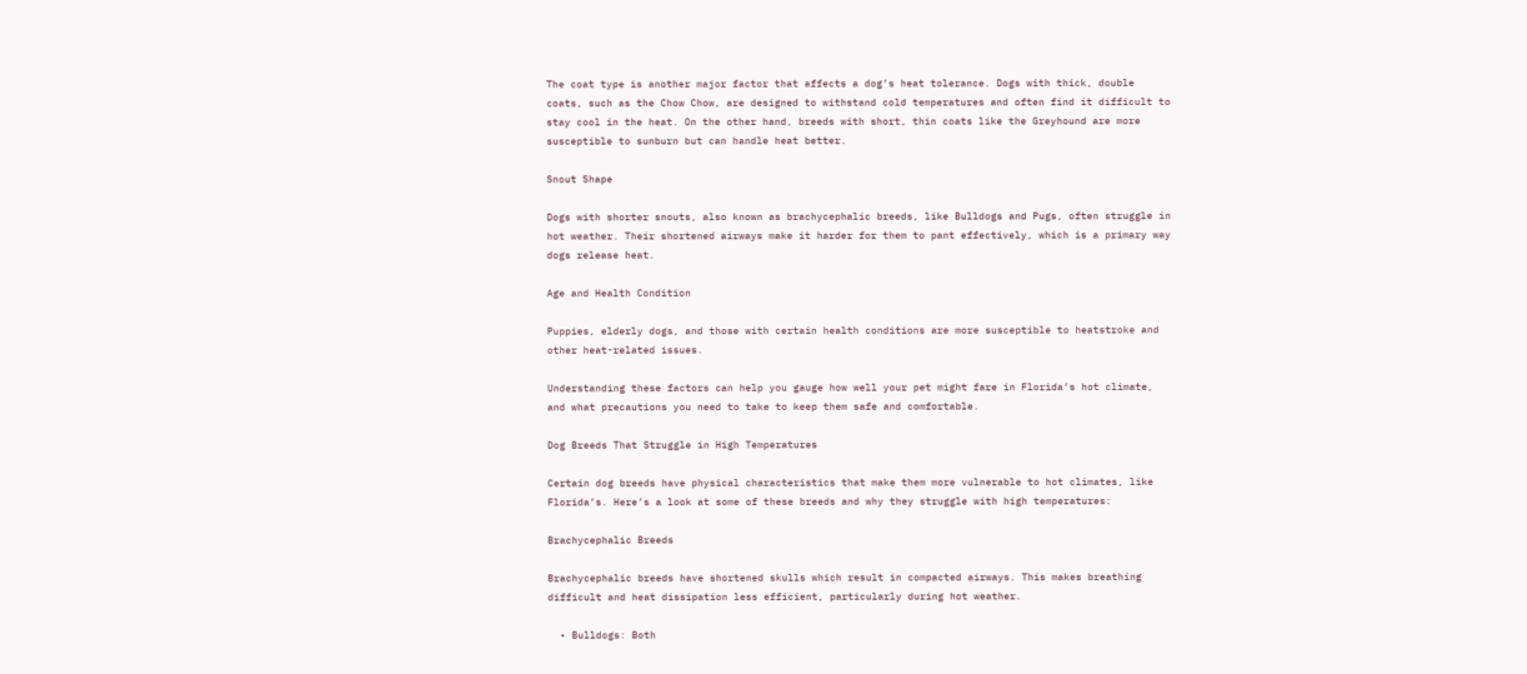The coat type is another major factor that affects a dog’s heat tolerance. Dogs with thick, double coats, such as the Chow Chow, are designed to withstand cold temperatures and often find it difficult to stay cool in the heat. On the other hand, breeds with short, thin coats like the Greyhound are more susceptible to sunburn but can handle heat better.

Snout Shape

Dogs with shorter snouts, also known as brachycephalic breeds, like Bulldogs and Pugs, often struggle in hot weather. Their shortened airways make it harder for them to pant effectively, which is a primary way dogs release heat.

Age and Health Condition

Puppies, elderly dogs, and those with certain health conditions are more susceptible to heatstroke and other heat-related issues.

Understanding these factors can help you gauge how well your pet might fare in Florida’s hot climate, and what precautions you need to take to keep them safe and comfortable.

Dog Breeds That Struggle in High Temperatures

Certain dog breeds have physical characteristics that make them more vulnerable to hot climates, like Florida’s. Here’s a look at some of these breeds and why they struggle with high temperatures:

Brachycephalic Breeds

Brachycephalic breeds have shortened skulls which result in compacted airways. This makes breathing difficult and heat dissipation less efficient, particularly during hot weather.

  • Bulldogs: Both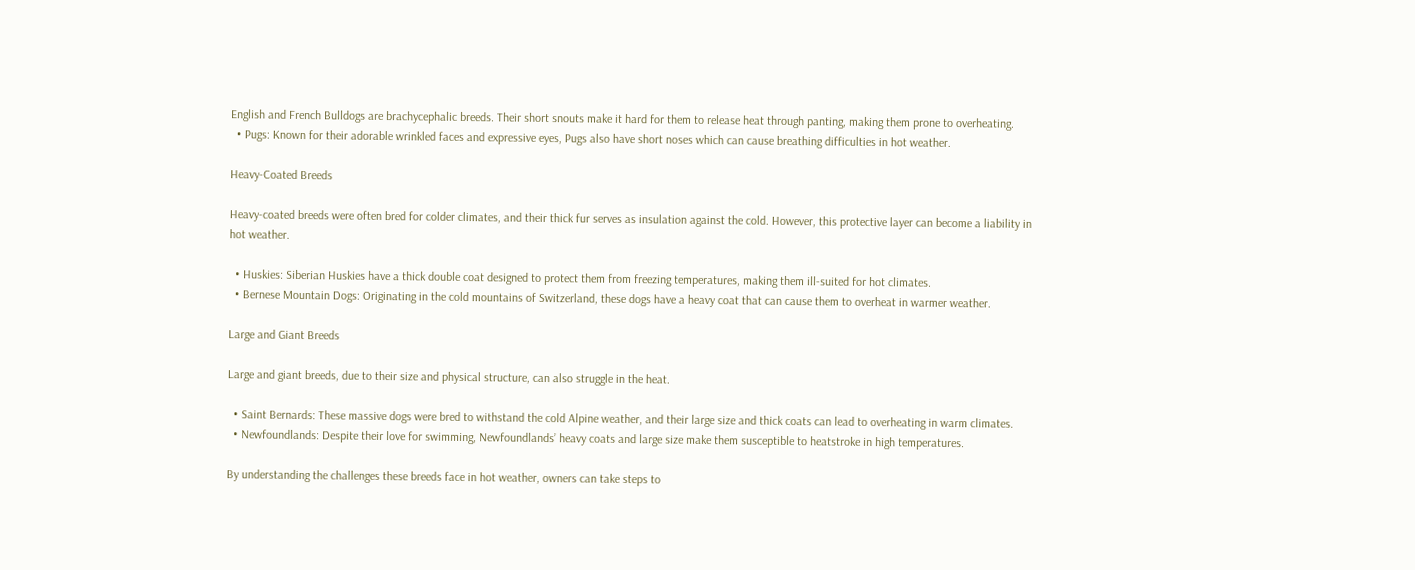English and French Bulldogs are brachycephalic breeds. Their short snouts make it hard for them to release heat through panting, making them prone to overheating.
  • Pugs: Known for their adorable wrinkled faces and expressive eyes, Pugs also have short noses which can cause breathing difficulties in hot weather.

Heavy-Coated Breeds

Heavy-coated breeds were often bred for colder climates, and their thick fur serves as insulation against the cold. However, this protective layer can become a liability in hot weather.

  • Huskies: Siberian Huskies have a thick double coat designed to protect them from freezing temperatures, making them ill-suited for hot climates.
  • Bernese Mountain Dogs: Originating in the cold mountains of Switzerland, these dogs have a heavy coat that can cause them to overheat in warmer weather.

Large and Giant Breeds

Large and giant breeds, due to their size and physical structure, can also struggle in the heat.

  • Saint Bernards: These massive dogs were bred to withstand the cold Alpine weather, and their large size and thick coats can lead to overheating in warm climates.
  • Newfoundlands: Despite their love for swimming, Newfoundlands’ heavy coats and large size make them susceptible to heatstroke in high temperatures.

By understanding the challenges these breeds face in hot weather, owners can take steps to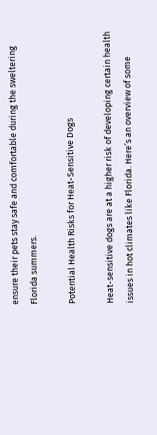ensure their pets stay safe and comfortable during the sweltering Florida summers.

Potential Health Risks for Heat-Sensitive Dogs

Heat-sensitive dogs are at a higher risk of developing certain health issues in hot climates like Florida. Here’s an overview of some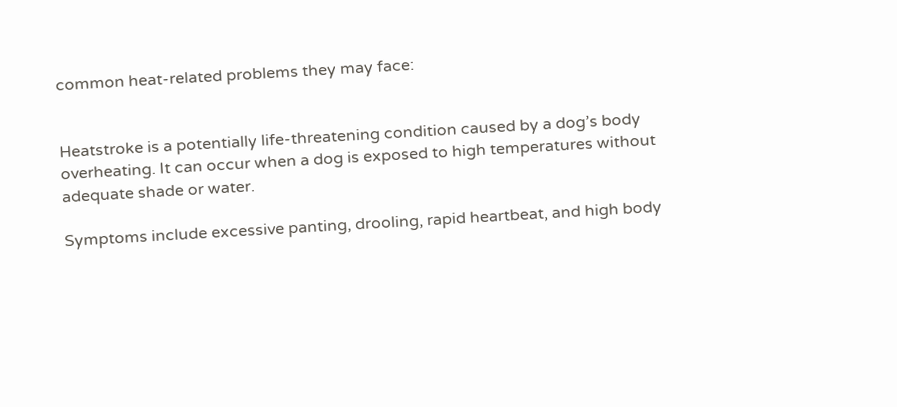common heat-related problems they may face:


Heatstroke is a potentially life-threatening condition caused by a dog’s body overheating. It can occur when a dog is exposed to high temperatures without adequate shade or water.

Symptoms include excessive panting, drooling, rapid heartbeat, and high body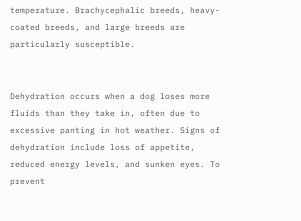temperature. Brachycephalic breeds, heavy-coated breeds, and large breeds are particularly susceptible.


Dehydration occurs when a dog loses more fluids than they take in, often due to excessive panting in hot weather. Signs of dehydration include loss of appetite, reduced energy levels, and sunken eyes. To prevent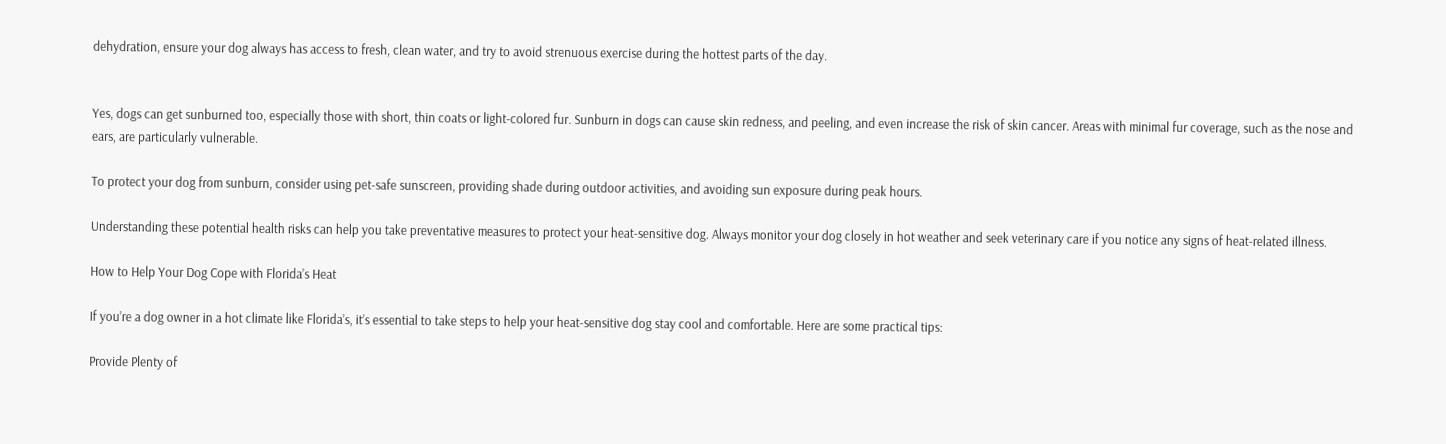dehydration, ensure your dog always has access to fresh, clean water, and try to avoid strenuous exercise during the hottest parts of the day.


Yes, dogs can get sunburned too, especially those with short, thin coats or light-colored fur. Sunburn in dogs can cause skin redness, and peeling, and even increase the risk of skin cancer. Areas with minimal fur coverage, such as the nose and ears, are particularly vulnerable.

To protect your dog from sunburn, consider using pet-safe sunscreen, providing shade during outdoor activities, and avoiding sun exposure during peak hours.

Understanding these potential health risks can help you take preventative measures to protect your heat-sensitive dog. Always monitor your dog closely in hot weather and seek veterinary care if you notice any signs of heat-related illness.

How to Help Your Dog Cope with Florida’s Heat

If you’re a dog owner in a hot climate like Florida’s, it’s essential to take steps to help your heat-sensitive dog stay cool and comfortable. Here are some practical tips:

Provide Plenty of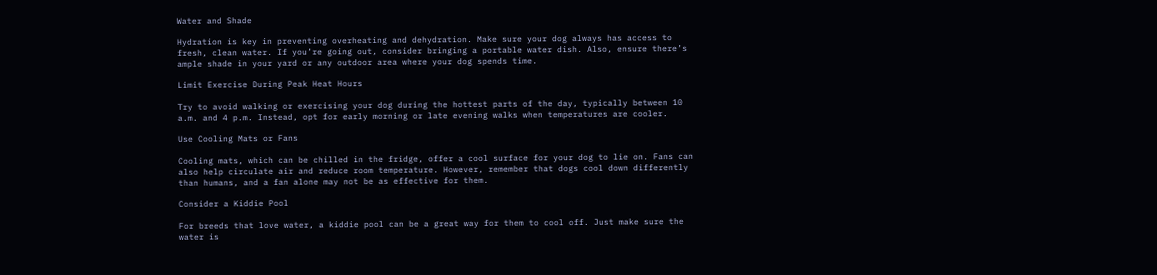Water and Shade

Hydration is key in preventing overheating and dehydration. Make sure your dog always has access to fresh, clean water. If you’re going out, consider bringing a portable water dish. Also, ensure there’s ample shade in your yard or any outdoor area where your dog spends time.

Limit Exercise During Peak Heat Hours

Try to avoid walking or exercising your dog during the hottest parts of the day, typically between 10 a.m. and 4 p.m. Instead, opt for early morning or late evening walks when temperatures are cooler.

Use Cooling Mats or Fans

Cooling mats, which can be chilled in the fridge, offer a cool surface for your dog to lie on. Fans can also help circulate air and reduce room temperature. However, remember that dogs cool down differently than humans, and a fan alone may not be as effective for them.

Consider a Kiddie Pool

For breeds that love water, a kiddie pool can be a great way for them to cool off. Just make sure the water is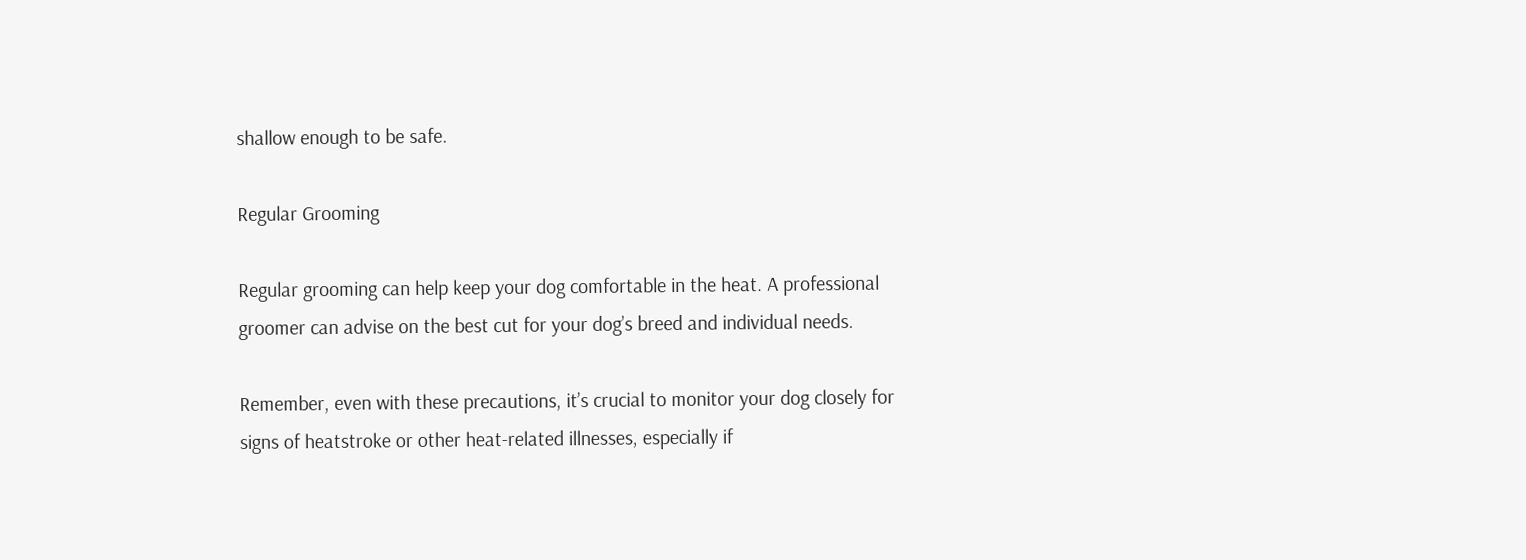shallow enough to be safe.

Regular Grooming

Regular grooming can help keep your dog comfortable in the heat. A professional groomer can advise on the best cut for your dog’s breed and individual needs.

Remember, even with these precautions, it’s crucial to monitor your dog closely for signs of heatstroke or other heat-related illnesses, especially if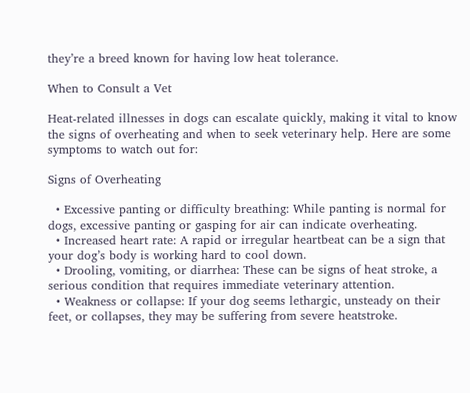they’re a breed known for having low heat tolerance.

When to Consult a Vet

Heat-related illnesses in dogs can escalate quickly, making it vital to know the signs of overheating and when to seek veterinary help. Here are some symptoms to watch out for:

Signs of Overheating

  • Excessive panting or difficulty breathing: While panting is normal for dogs, excessive panting or gasping for air can indicate overheating.
  • Increased heart rate: A rapid or irregular heartbeat can be a sign that your dog’s body is working hard to cool down.
  • Drooling, vomiting, or diarrhea: These can be signs of heat stroke, a serious condition that requires immediate veterinary attention.
  • Weakness or collapse: If your dog seems lethargic, unsteady on their feet, or collapses, they may be suffering from severe heatstroke.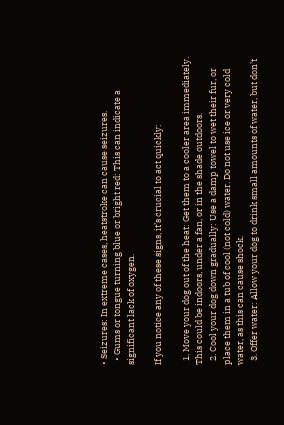• Seizures: In extreme cases, heatstroke can cause seizures.
  • Gums or tongue turning blue or bright red: This can indicate a significant lack of oxygen.

If you notice any of these signs, it’s crucial to act quickly:

  1. Move your dog out of the heat: Get them to a cooler area immediately. This could be indoors, under a fan, or in the shade outdoors.
  2. Cool your dog down gradually: Use a damp towel to wet their fur, or place them in a tub of cool (not cold) water. Do not use ice or very cold water, as this can cause shock.
  3. Offer water: Allow your dog to drink small amounts of water, but don’t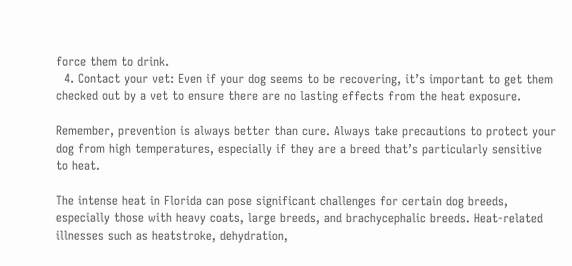force them to drink.
  4. Contact your vet: Even if your dog seems to be recovering, it’s important to get them checked out by a vet to ensure there are no lasting effects from the heat exposure.

Remember, prevention is always better than cure. Always take precautions to protect your dog from high temperatures, especially if they are a breed that’s particularly sensitive to heat.

The intense heat in Florida can pose significant challenges for certain dog breeds, especially those with heavy coats, large breeds, and brachycephalic breeds. Heat-related illnesses such as heatstroke, dehydration,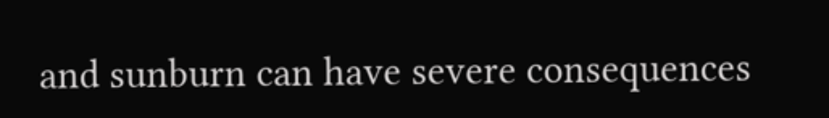and sunburn can have severe consequences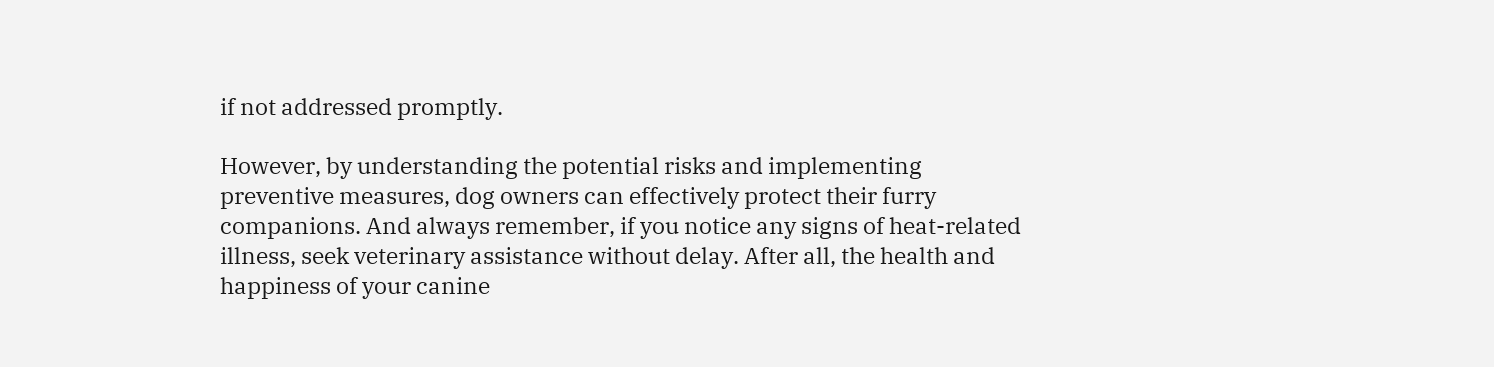if not addressed promptly.

However, by understanding the potential risks and implementing preventive measures, dog owners can effectively protect their furry companions. And always remember, if you notice any signs of heat-related illness, seek veterinary assistance without delay. After all, the health and happiness of your canine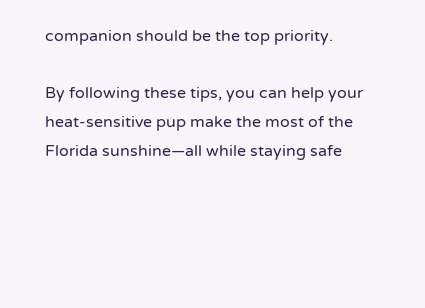companion should be the top priority.

By following these tips, you can help your heat-sensitive pup make the most of the Florida sunshine—all while staying safe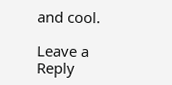and cool.

Leave a Reply